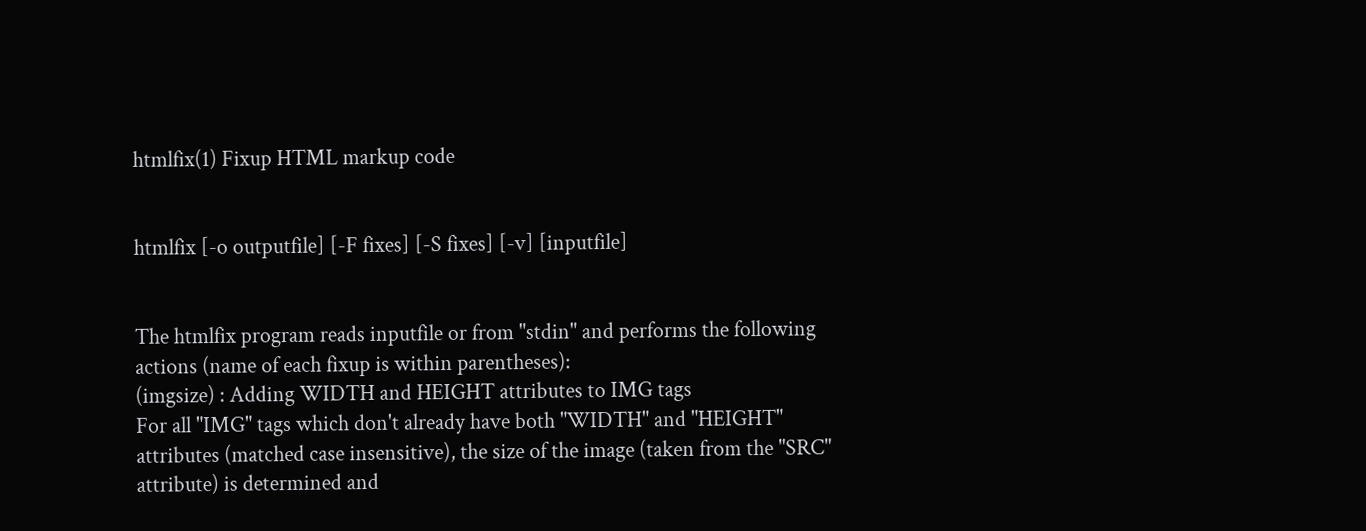htmlfix(1) Fixup HTML markup code


htmlfix [-o outputfile] [-F fixes] [-S fixes] [-v] [inputfile]


The htmlfix program reads inputfile or from "stdin" and performs the following actions (name of each fixup is within parentheses):
(imgsize) : Adding WIDTH and HEIGHT attributes to IMG tags
For all "IMG" tags which don't already have both "WIDTH" and "HEIGHT" attributes (matched case insensitive), the size of the image (taken from the "SRC" attribute) is determined and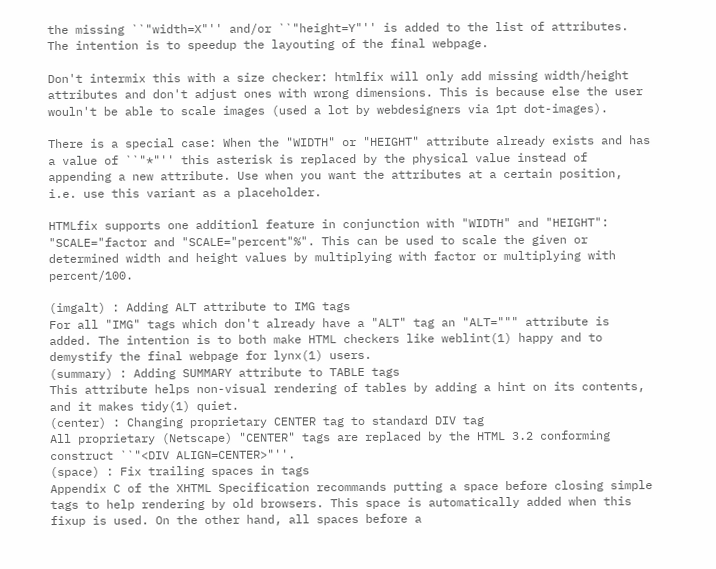the missing ``"width=X"'' and/or ``"height=Y"'' is added to the list of attributes. The intention is to speedup the layouting of the final webpage.

Don't intermix this with a size checker: htmlfix will only add missing width/height attributes and don't adjust ones with wrong dimensions. This is because else the user wouln't be able to scale images (used a lot by webdesigners via 1pt dot-images).

There is a special case: When the "WIDTH" or "HEIGHT" attribute already exists and has a value of ``"*"'' this asterisk is replaced by the physical value instead of appending a new attribute. Use when you want the attributes at a certain position, i.e. use this variant as a placeholder.

HTMLfix supports one additionl feature in conjunction with "WIDTH" and "HEIGHT": "SCALE="factor and "SCALE="percent"%". This can be used to scale the given or determined width and height values by multiplying with factor or multiplying with percent/100.

(imgalt) : Adding ALT attribute to IMG tags
For all "IMG" tags which don't already have a "ALT" tag an "ALT=""" attribute is added. The intention is to both make HTML checkers like weblint(1) happy and to demystify the final webpage for lynx(1) users.
(summary) : Adding SUMMARY attribute to TABLE tags
This attribute helps non-visual rendering of tables by adding a hint on its contents, and it makes tidy(1) quiet.
(center) : Changing proprietary CENTER tag to standard DIV tag
All proprietary (Netscape) "CENTER" tags are replaced by the HTML 3.2 conforming construct ``"<DIV ALIGN=CENTER>"''.
(space) : Fix trailing spaces in tags
Appendix C of the XHTML Specification recommands putting a space before closing simple tags to help rendering by old browsers. This space is automatically added when this fixup is used. On the other hand, all spaces before a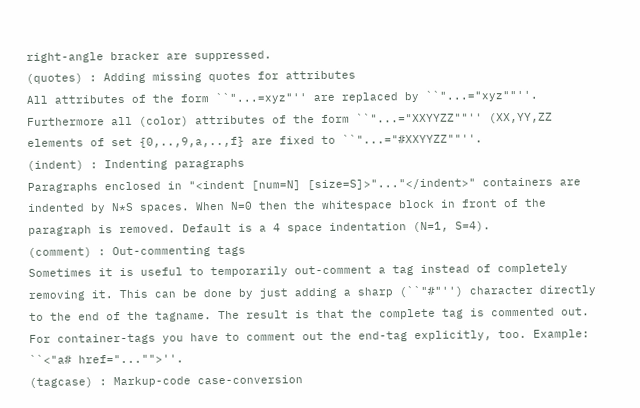right-angle bracker are suppressed.
(quotes) : Adding missing quotes for attributes
All attributes of the form ``"...=xyz"'' are replaced by ``"...="xyz""''. Furthermore all (color) attributes of the form ``"...="XXYYZZ""'' (XX,YY,ZZ elements of set {0,..,9,a,..,f} are fixed to ``"...="#XXYYZZ""''.
(indent) : Indenting paragraphs
Paragraphs enclosed in "<indent [num=N] [size=S]>"..."</indent>" containers are indented by N*S spaces. When N=0 then the whitespace block in front of the paragraph is removed. Default is a 4 space indentation (N=1, S=4).
(comment) : Out-commenting tags
Sometimes it is useful to temporarily out-comment a tag instead of completely removing it. This can be done by just adding a sharp (``"#"'') character directly to the end of the tagname. The result is that the complete tag is commented out. For container-tags you have to comment out the end-tag explicitly, too. Example: ``<"a# href="..."">''.
(tagcase) : Markup-code case-conversion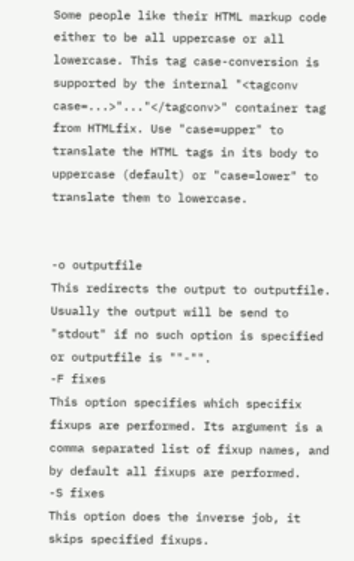Some people like their HTML markup code either to be all uppercase or all lowercase. This tag case-conversion is supported by the internal "<tagconv case=...>"..."</tagconv>" container tag from HTMLfix. Use "case=upper" to translate the HTML tags in its body to uppercase (default) or "case=lower" to translate them to lowercase.


-o outputfile
This redirects the output to outputfile. Usually the output will be send to "stdout" if no such option is specified or outputfile is ""-"".
-F fixes
This option specifies which specifix fixups are performed. Its argument is a comma separated list of fixup names, and by default all fixups are performed.
-S fixes
This option does the inverse job, it skips specified fixups.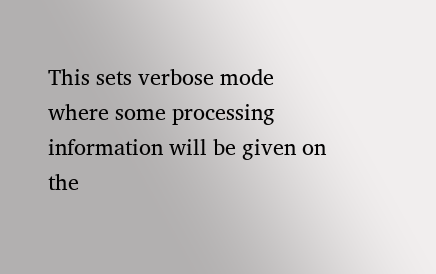This sets verbose mode where some processing information will be given on the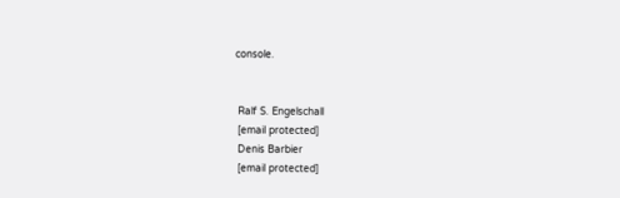console.


 Ralf S. Engelschall
 [email protected]
 Denis Barbier
 [email protected]